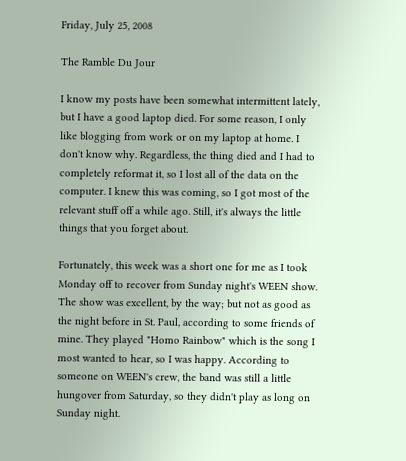Friday, July 25, 2008

The Ramble Du Jour

I know my posts have been somewhat intermittent lately, but I have a good laptop died. For some reason, I only like blogging from work or on my laptop at home. I don't know why. Regardless, the thing died and I had to completely reformat it, so I lost all of the data on the computer. I knew this was coming, so I got most of the relevant stuff off a while ago. Still, it's always the little things that you forget about.

Fortunately, this week was a short one for me as I took Monday off to recover from Sunday night's WEEN show. The show was excellent, by the way; but not as good as the night before in St. Paul, according to some friends of mine. They played "Homo Rainbow" which is the song I most wanted to hear, so I was happy. According to someone on WEEN's crew, the band was still a little hungover from Saturday, so they didn't play as long on Sunday night.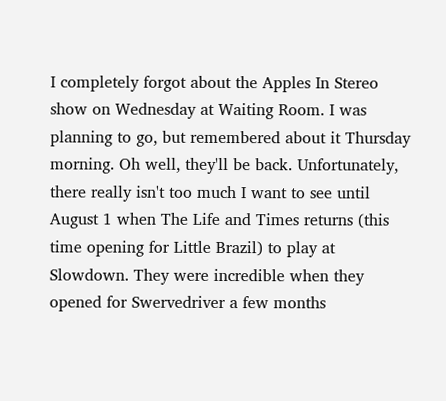I completely forgot about the Apples In Stereo show on Wednesday at Waiting Room. I was planning to go, but remembered about it Thursday morning. Oh well, they'll be back. Unfortunately, there really isn't too much I want to see until August 1 when The Life and Times returns (this time opening for Little Brazil) to play at Slowdown. They were incredible when they opened for Swervedriver a few months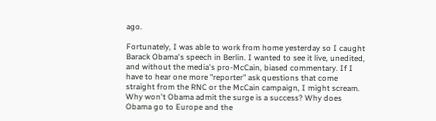ago.

Fortunately, I was able to work from home yesterday so I caught Barack Obama's speech in Berlin. I wanted to see it live, unedited, and without the media's pro-McCain, biased commentary. If I have to hear one more "reporter" ask questions that come straight from the RNC or the McCain campaign, I might scream. Why won't Obama admit the surge is a success? Why does Obama go to Europe and the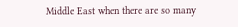Middle East when there are so many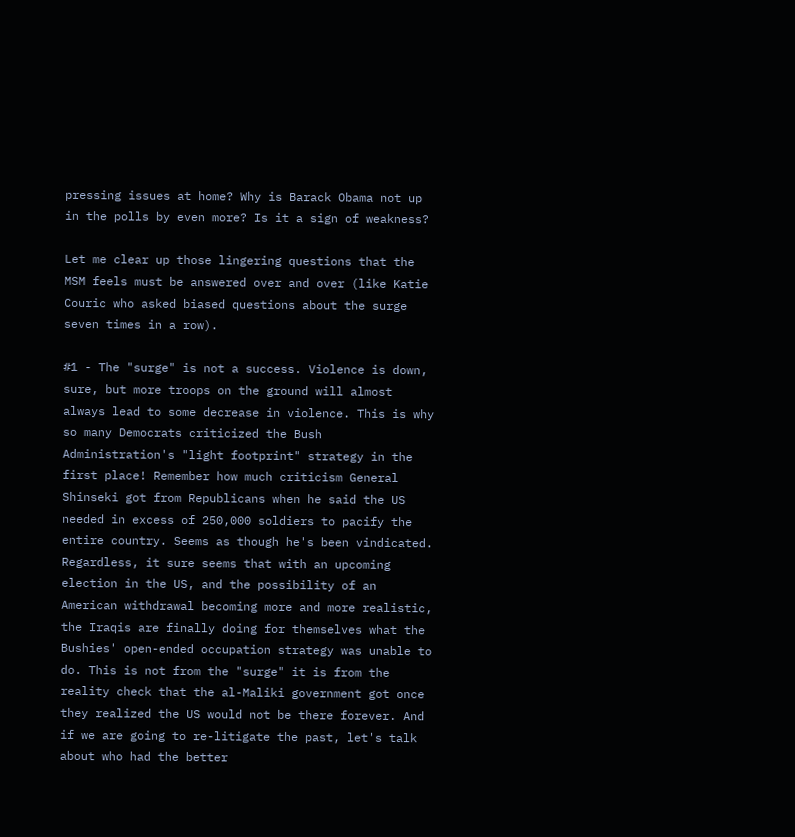pressing issues at home? Why is Barack Obama not up in the polls by even more? Is it a sign of weakness?

Let me clear up those lingering questions that the MSM feels must be answered over and over (like Katie Couric who asked biased questions about the surge seven times in a row).

#1 - The "surge" is not a success. Violence is down, sure, but more troops on the ground will almost always lead to some decrease in violence. This is why so many Democrats criticized the Bush Administration's "light footprint" strategy in the first place! Remember how much criticism General Shinseki got from Republicans when he said the US needed in excess of 250,000 soldiers to pacify the entire country. Seems as though he's been vindicated. Regardless, it sure seems that with an upcoming election in the US, and the possibility of an American withdrawal becoming more and more realistic, the Iraqis are finally doing for themselves what the Bushies' open-ended occupation strategy was unable to do. This is not from the "surge" it is from the reality check that the al-Maliki government got once they realized the US would not be there forever. And if we are going to re-litigate the past, let's talk about who had the better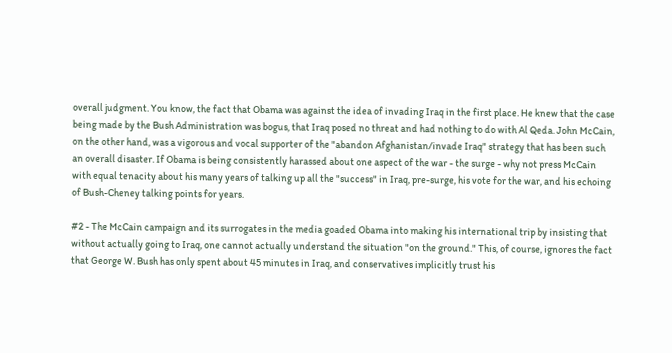overall judgment. You know, the fact that Obama was against the idea of invading Iraq in the first place. He knew that the case being made by the Bush Administration was bogus, that Iraq posed no threat and had nothing to do with Al Qeda. John McCain, on the other hand, was a vigorous and vocal supporter of the "abandon Afghanistan/invade Iraq" strategy that has been such an overall disaster. If Obama is being consistently harassed about one aspect of the war - the surge - why not press McCain with equal tenacity about his many years of talking up all the "success" in Iraq, pre-surge, his vote for the war, and his echoing of Bush-Cheney talking points for years.

#2 - The McCain campaign and its surrogates in the media goaded Obama into making his international trip by insisting that without actually going to Iraq, one cannot actually understand the situation "on the ground." This, of course, ignores the fact that George W. Bush has only spent about 45 minutes in Iraq, and conservatives implicitly trust his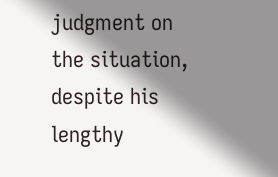judgment on the situation, despite his lengthy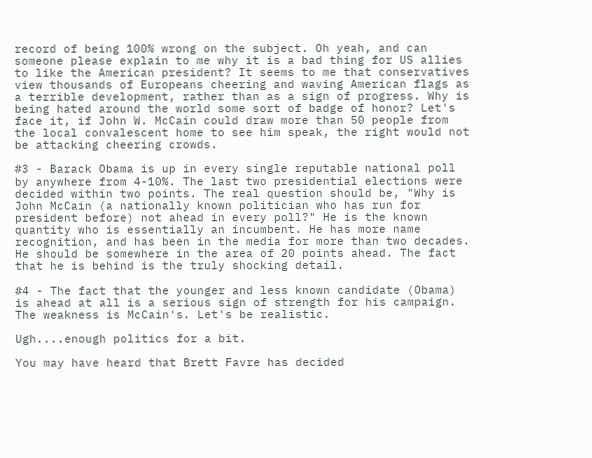record of being 100% wrong on the subject. Oh yeah, and can someone please explain to me why it is a bad thing for US allies to like the American president? It seems to me that conservatives view thousands of Europeans cheering and waving American flags as a terrible development, rather than as a sign of progress. Why is being hated around the world some sort of badge of honor? Let's face it, if John W. McCain could draw more than 50 people from the local convalescent home to see him speak, the right would not be attacking cheering crowds.

#3 - Barack Obama is up in every single reputable national poll by anywhere from 4-10%. The last two presidential elections were decided within two points. The real question should be, "Why is John McCain (a nationally known politician who has run for president before) not ahead in every poll?" He is the known quantity who is essentially an incumbent. He has more name recognition, and has been in the media for more than two decades. He should be somewhere in the area of 20 points ahead. The fact that he is behind is the truly shocking detail.

#4 - The fact that the younger and less known candidate (Obama) is ahead at all is a serious sign of strength for his campaign. The weakness is McCain's. Let's be realistic.

Ugh....enough politics for a bit.

You may have heard that Brett Favre has decided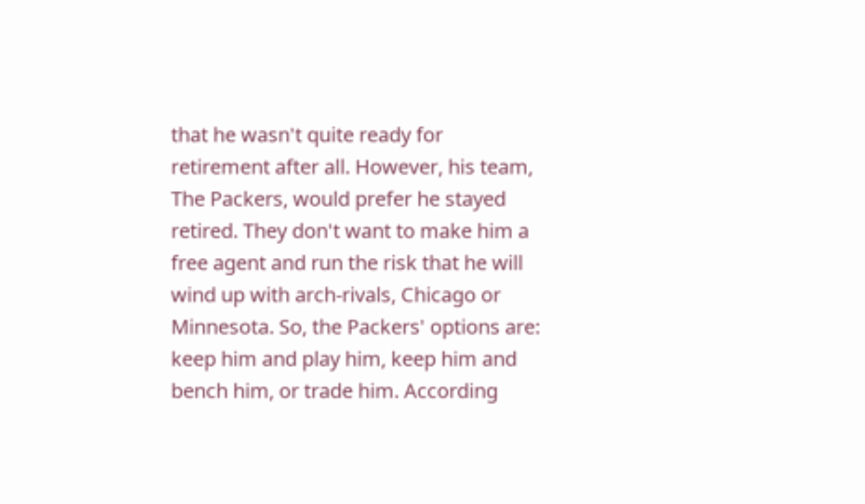that he wasn't quite ready for retirement after all. However, his team, The Packers, would prefer he stayed retired. They don't want to make him a free agent and run the risk that he will wind up with arch-rivals, Chicago or Minnesota. So, the Packers' options are: keep him and play him, keep him and bench him, or trade him. According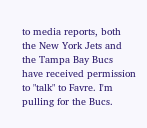to media reports, both the New York Jets and the Tampa Bay Bucs have received permission to "talk" to Favre. I'm pulling for the Bucs.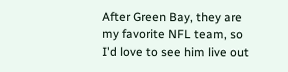After Green Bay, they are my favorite NFL team, so I'd love to see him live out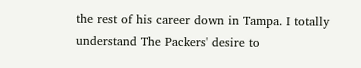the rest of his career down in Tampa. I totally understand The Packers' desire to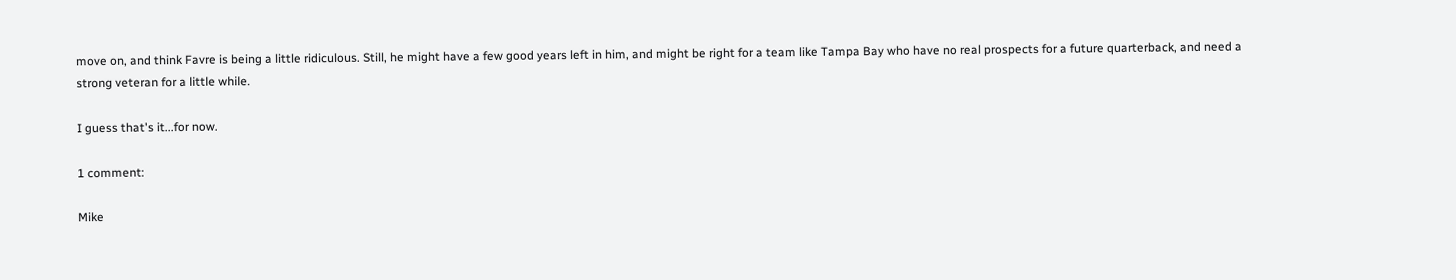move on, and think Favre is being a little ridiculous. Still, he might have a few good years left in him, and might be right for a team like Tampa Bay who have no real prospects for a future quarterback, and need a strong veteran for a little while.

I guess that's it...for now.

1 comment:

Mike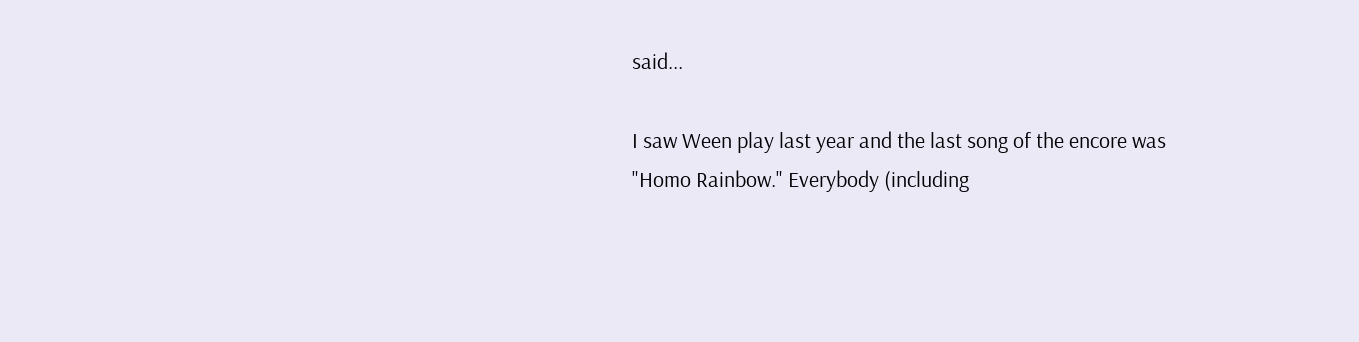said...

I saw Ween play last year and the last song of the encore was "Homo Rainbow." Everybody (including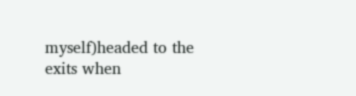myself)headed to the exits when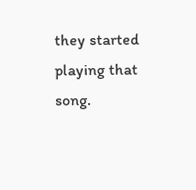they started playing that song.